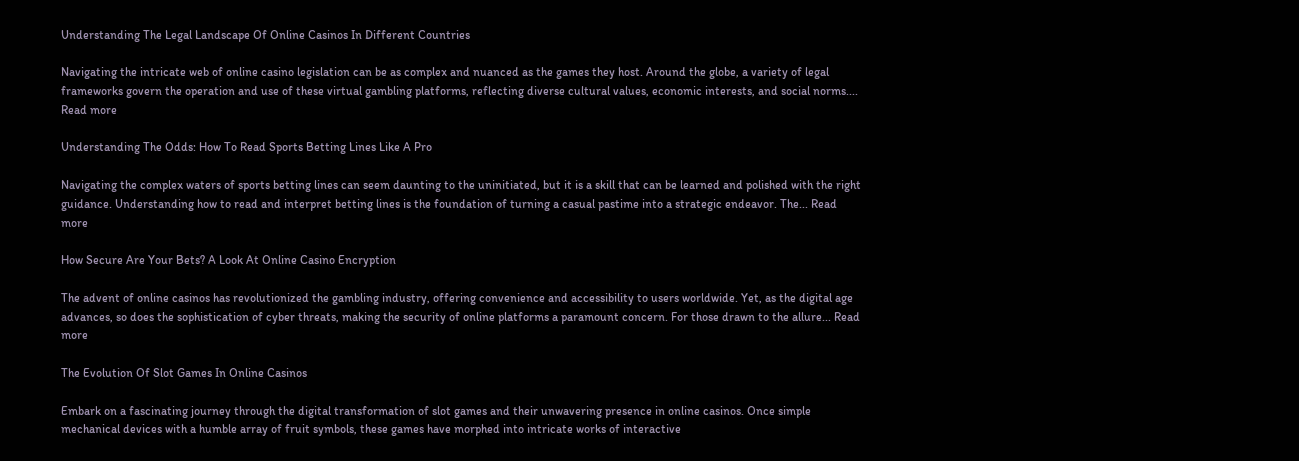Understanding The Legal Landscape Of Online Casinos In Different Countries

Navigating the intricate web of online casino legislation can be as complex and nuanced as the games they host. Around the globe, a variety of legal frameworks govern the operation and use of these virtual gambling platforms, reflecting diverse cultural values, economic interests, and social norms.... Read more

Understanding The Odds: How To Read Sports Betting Lines Like A Pro

Navigating the complex waters of sports betting lines can seem daunting to the uninitiated, but it is a skill that can be learned and polished with the right guidance. Understanding how to read and interpret betting lines is the foundation of turning a casual pastime into a strategic endeavor. The... Read more

How Secure Are Your Bets? A Look At Online Casino Encryption

The advent of online casinos has revolutionized the gambling industry, offering convenience and accessibility to users worldwide. Yet, as the digital age advances, so does the sophistication of cyber threats, making the security of online platforms a paramount concern. For those drawn to the allure... Read more

The Evolution Of Slot Games In Online Casinos

Embark on a fascinating journey through the digital transformation of slot games and their unwavering presence in online casinos. Once simple mechanical devices with a humble array of fruit symbols, these games have morphed into intricate works of interactive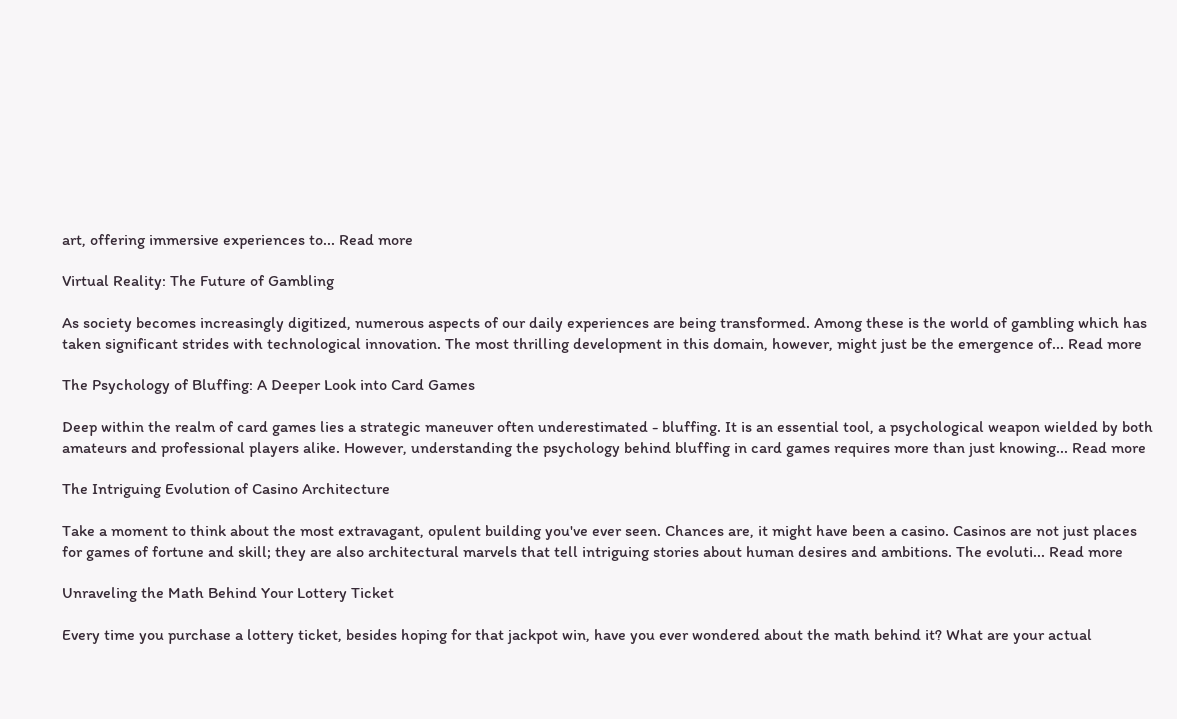art, offering immersive experiences to... Read more

Virtual Reality: The Future of Gambling

As society becomes increasingly digitized, numerous aspects of our daily experiences are being transformed. Among these is the world of gambling which has taken significant strides with technological innovation. The most thrilling development in this domain, however, might just be the emergence of... Read more

The Psychology of Bluffing: A Deeper Look into Card Games

Deep within the realm of card games lies a strategic maneuver often underestimated - bluffing. It is an essential tool, a psychological weapon wielded by both amateurs and professional players alike. However, understanding the psychology behind bluffing in card games requires more than just knowing... Read more

The Intriguing Evolution of Casino Architecture

Take a moment to think about the most extravagant, opulent building you've ever seen. Chances are, it might have been a casino. Casinos are not just places for games of fortune and skill; they are also architectural marvels that tell intriguing stories about human desires and ambitions. The evoluti... Read more

Unraveling the Math Behind Your Lottery Ticket

Every time you purchase a lottery ticket, besides hoping for that jackpot win, have you ever wondered about the math behind it? What are your actual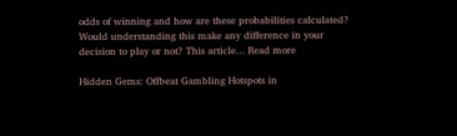odds of winning and how are these probabilities calculated? Would understanding this make any difference in your decision to play or not? This article... Read more

Hidden Gems: Offbeat Gambling Hotspots in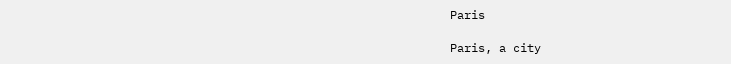Paris

Paris, a city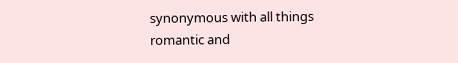synonymous with all things romantic and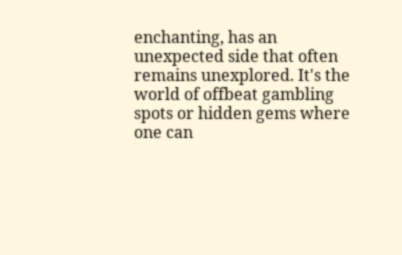enchanting, has an unexpected side that often remains unexplored. It's the world of offbeat gambling spots or hidden gems where one can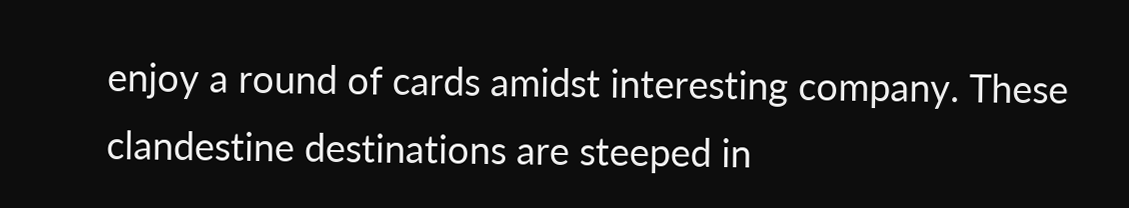enjoy a round of cards amidst interesting company. These clandestine destinations are steeped in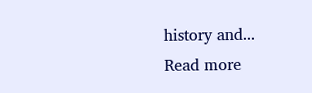history and... Read more